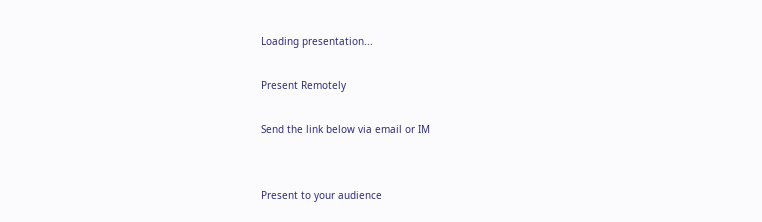Loading presentation...

Present Remotely

Send the link below via email or IM


Present to your audience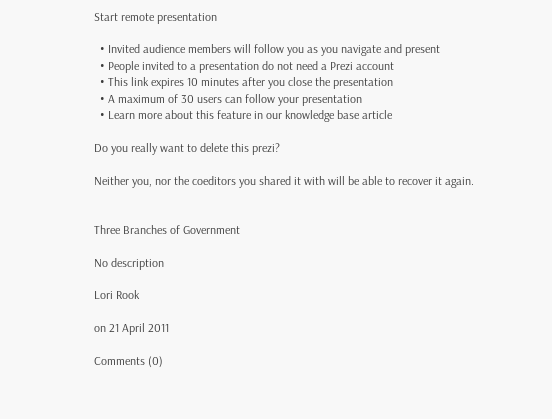Start remote presentation

  • Invited audience members will follow you as you navigate and present
  • People invited to a presentation do not need a Prezi account
  • This link expires 10 minutes after you close the presentation
  • A maximum of 30 users can follow your presentation
  • Learn more about this feature in our knowledge base article

Do you really want to delete this prezi?

Neither you, nor the coeditors you shared it with will be able to recover it again.


Three Branches of Government

No description

Lori Rook

on 21 April 2011

Comments (0)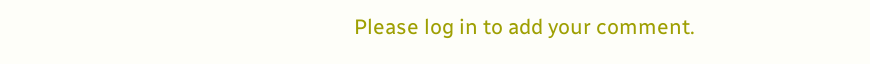Please log in to add your comment.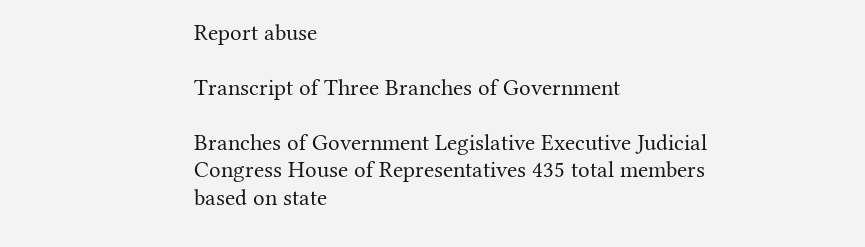Report abuse

Transcript of Three Branches of Government

Branches of Government Legislative Executive Judicial Congress House of Representatives 435 total members
based on state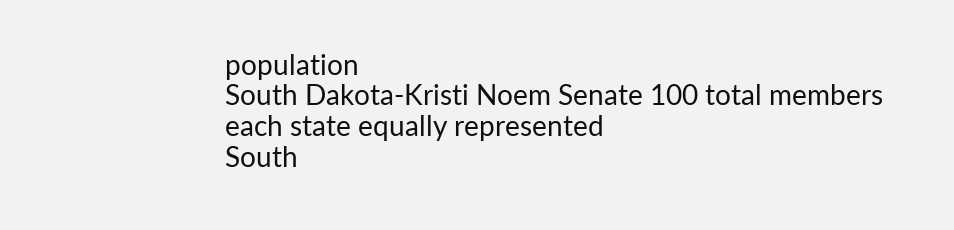population
South Dakota-Kristi Noem Senate 100 total members
each state equally represented
South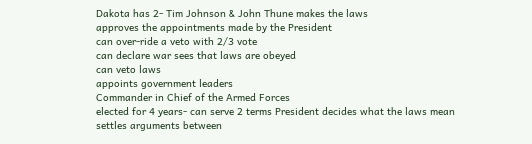Dakota has 2- Tim Johnson & John Thune makes the laws
approves the appointments made by the President
can over-ride a veto with 2/3 vote
can declare war sees that laws are obeyed
can veto laws
appoints government leaders
Commander in Chief of the Armed Forces
elected for 4 years- can serve 2 terms President decides what the laws mean
settles arguments between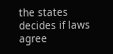the states
decides if laws agree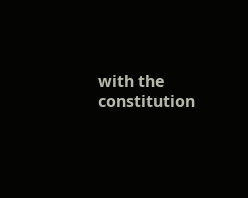with the constitution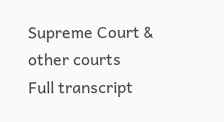Supreme Court & other courts
Full transcript